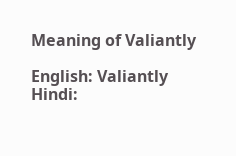Meaning of Valiantly

English: Valiantly
Hindi: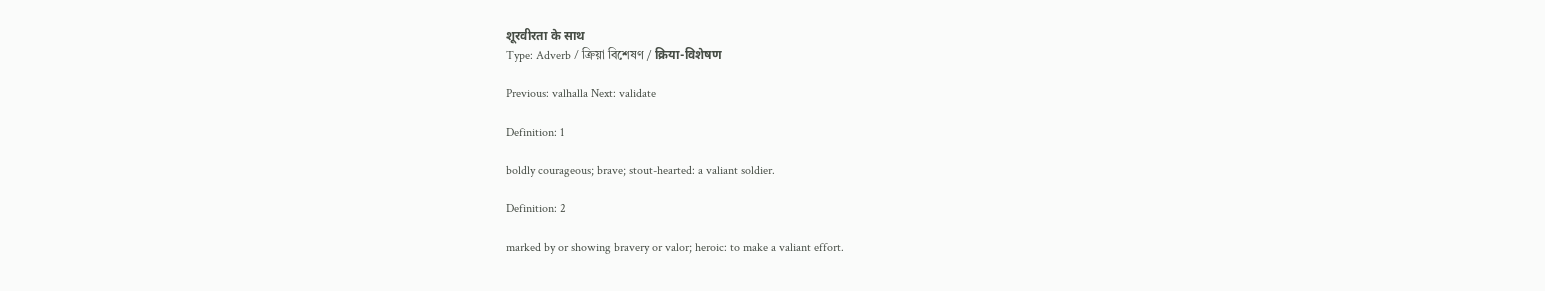शूरवीरता के साथ
Type: Adverb / ক্রিয়া বিশেষণ / क्रिया-विशेषण

Previous: valhalla Next: validate

Definition: 1

boldly courageous; brave; stout-hearted: a valiant soldier.

Definition: 2

marked by or showing bravery or valor; heroic: to make a valiant effort.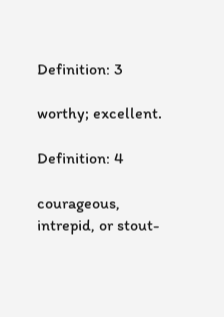Definition: 3

worthy; excellent.

Definition: 4

courageous, intrepid, or stout-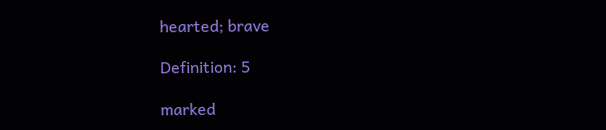hearted; brave

Definition: 5

marked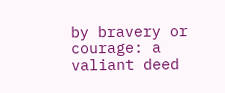by bravery or courage: a valiant deed